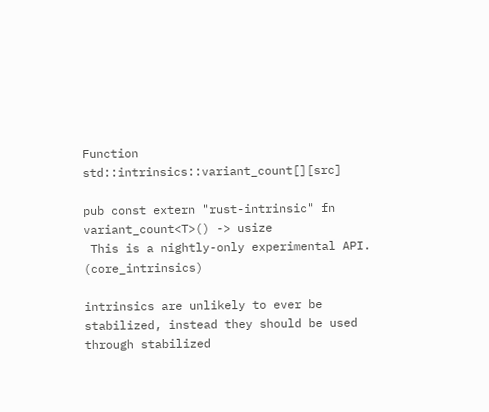Function std::intrinsics::variant_count[][src]

pub const extern "rust-intrinsic" fn variant_count<T>() -> usize
 This is a nightly-only experimental API. (core_intrinsics)

intrinsics are unlikely to ever be stabilized, instead they should be used through stabilized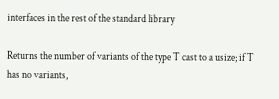interfaces in the rest of the standard library

Returns the number of variants of the type T cast to a usize; if T has no variants,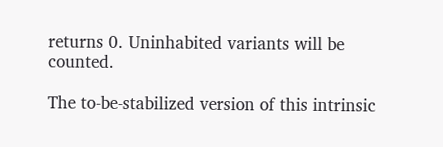returns 0. Uninhabited variants will be counted.

The to-be-stabilized version of this intrinsic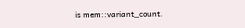is mem::variant_count.